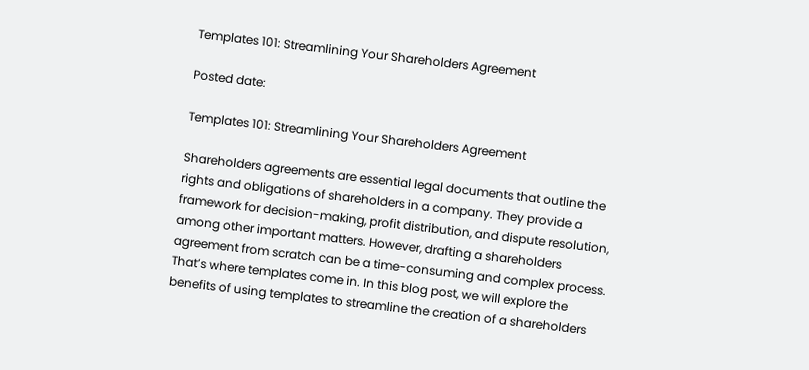Templates 101: Streamlining Your Shareholders Agreement

Posted date:

Templates 101: Streamlining Your Shareholders Agreement

Shareholders agreements are essential legal documents that outline the rights and obligations of shareholders in a company. They provide a framework for decision-making, profit distribution, and dispute resolution, among other important matters. However, drafting a shareholders agreement from scratch can be a time-consuming and complex process. That’s where templates come in. In this blog post, we will explore the benefits of using templates to streamline the creation of a shareholders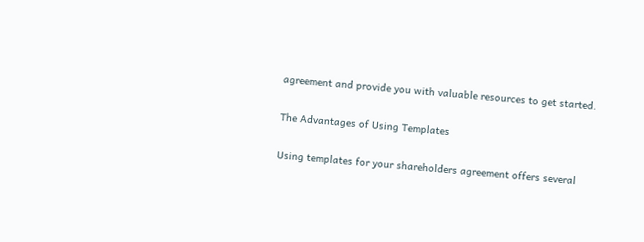agreement and provide you with valuable resources to get started.

The Advantages of Using Templates

Using templates for your shareholders agreement offers several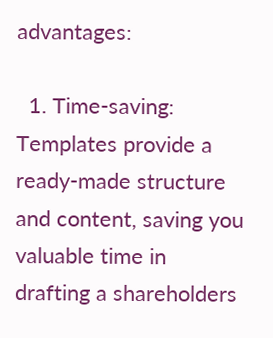advantages:

  1. Time-saving: Templates provide a ready-made structure and content, saving you valuable time in drafting a shareholders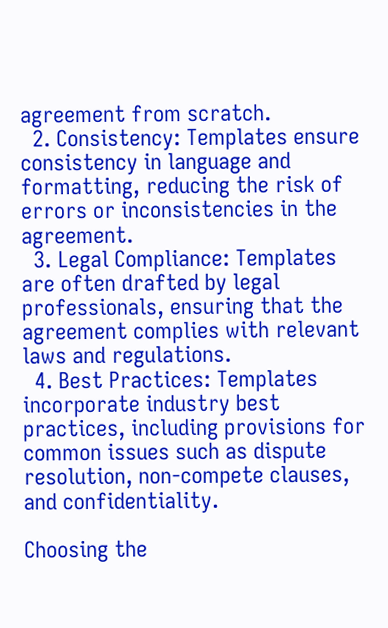agreement from scratch.
  2. Consistency: Templates ensure consistency in language and formatting, reducing the risk of errors or inconsistencies in the agreement.
  3. Legal Compliance: Templates are often drafted by legal professionals, ensuring that the agreement complies with relevant laws and regulations.
  4. Best Practices: Templates incorporate industry best practices, including provisions for common issues such as dispute resolution, non-compete clauses, and confidentiality.

Choosing the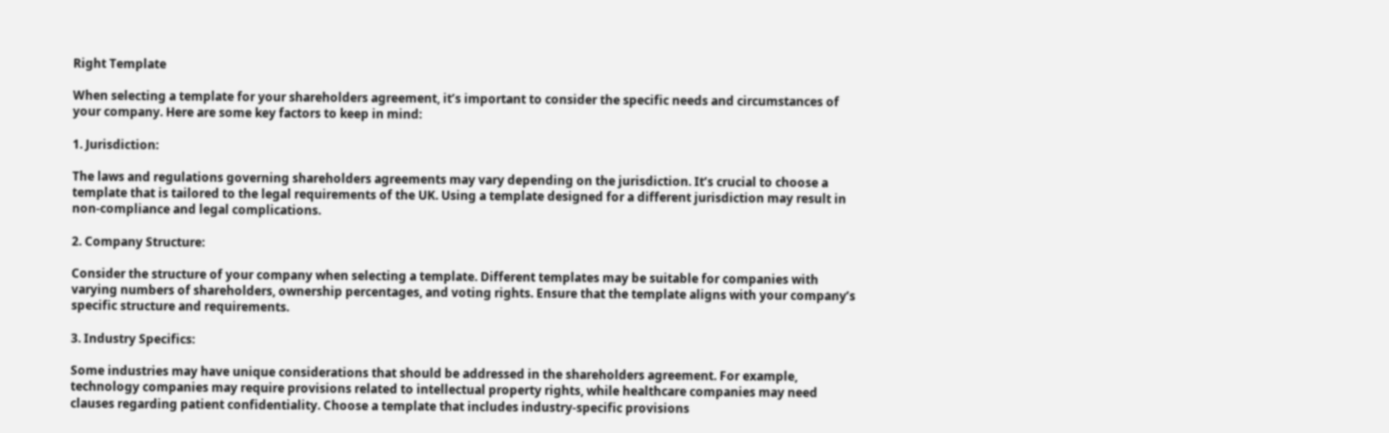Right Template

When selecting a template for your shareholders agreement, it’s important to consider the specific needs and circumstances of your company. Here are some key factors to keep in mind:

1. Jurisdiction:

The laws and regulations governing shareholders agreements may vary depending on the jurisdiction. It’s crucial to choose a template that is tailored to the legal requirements of the UK. Using a template designed for a different jurisdiction may result in non-compliance and legal complications.

2. Company Structure:

Consider the structure of your company when selecting a template. Different templates may be suitable for companies with varying numbers of shareholders, ownership percentages, and voting rights. Ensure that the template aligns with your company’s specific structure and requirements.

3. Industry Specifics:

Some industries may have unique considerations that should be addressed in the shareholders agreement. For example, technology companies may require provisions related to intellectual property rights, while healthcare companies may need clauses regarding patient confidentiality. Choose a template that includes industry-specific provisions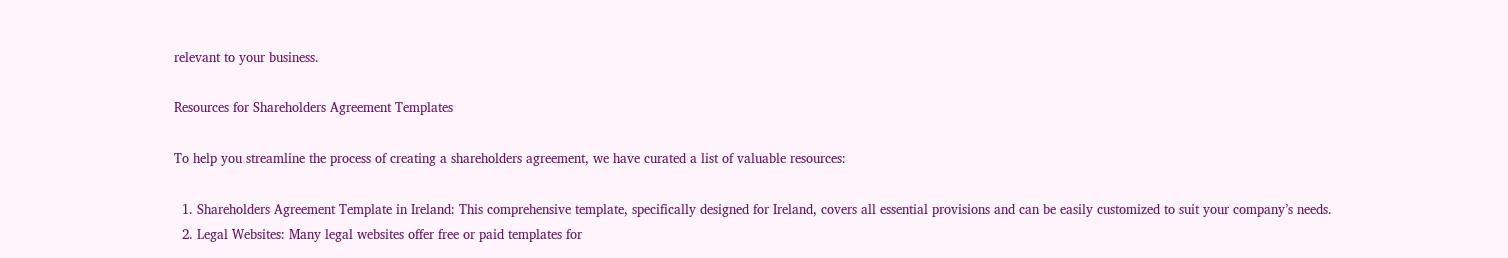relevant to your business.

Resources for Shareholders Agreement Templates

To help you streamline the process of creating a shareholders agreement, we have curated a list of valuable resources:

  1. Shareholders Agreement Template in Ireland: This comprehensive template, specifically designed for Ireland, covers all essential provisions and can be easily customized to suit your company’s needs.
  2. Legal Websites: Many legal websites offer free or paid templates for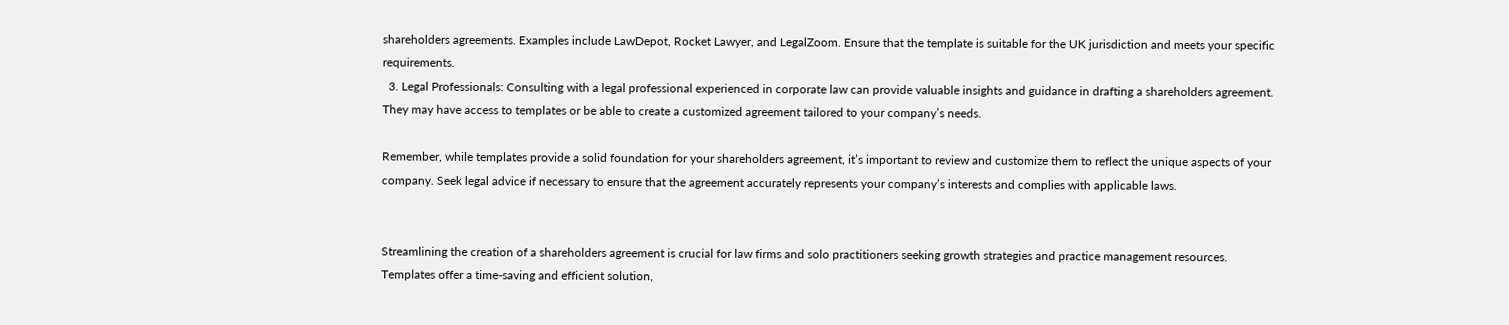shareholders agreements. Examples include LawDepot, Rocket Lawyer, and LegalZoom. Ensure that the template is suitable for the UK jurisdiction and meets your specific requirements.
  3. Legal Professionals: Consulting with a legal professional experienced in corporate law can provide valuable insights and guidance in drafting a shareholders agreement. They may have access to templates or be able to create a customized agreement tailored to your company’s needs.

Remember, while templates provide a solid foundation for your shareholders agreement, it’s important to review and customize them to reflect the unique aspects of your company. Seek legal advice if necessary to ensure that the agreement accurately represents your company’s interests and complies with applicable laws.


Streamlining the creation of a shareholders agreement is crucial for law firms and solo practitioners seeking growth strategies and practice management resources. Templates offer a time-saving and efficient solution,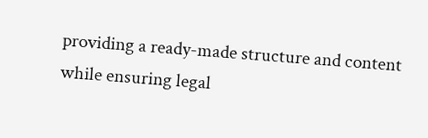providing a ready-made structure and content while ensuring legal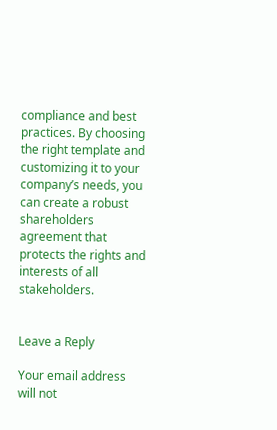compliance and best practices. By choosing the right template and customizing it to your company’s needs, you can create a robust shareholders agreement that protects the rights and interests of all stakeholders.


Leave a Reply

Your email address will not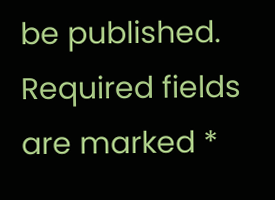be published. Required fields are marked *